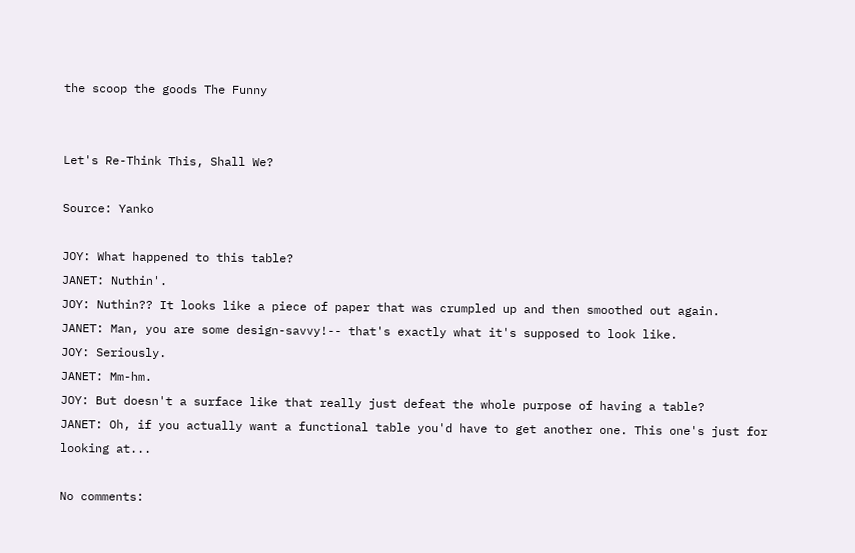the scoop the goods The Funny


Let's Re-Think This, Shall We?

Source: Yanko

JOY: What happened to this table?
JANET: Nuthin'.
JOY: Nuthin?? It looks like a piece of paper that was crumpled up and then smoothed out again.
JANET: Man, you are some design-savvy!-- that's exactly what it's supposed to look like.
JOY: Seriously.
JANET: Mm-hm.
JOY: But doesn't a surface like that really just defeat the whole purpose of having a table?
JANET: Oh, if you actually want a functional table you'd have to get another one. This one's just for looking at...

No comments: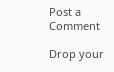Post a Comment

Drop your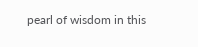pearl of wisdom in this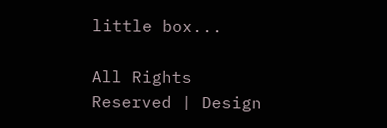little box...

All Rights Reserved | Design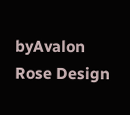byAvalon Rose Design